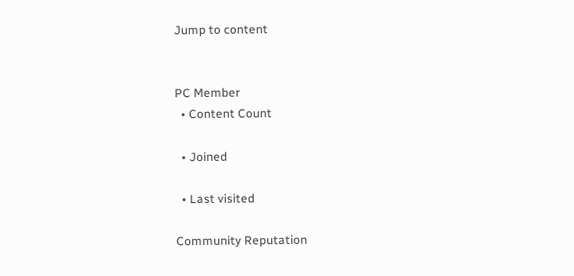Jump to content


PC Member
  • Content Count

  • Joined

  • Last visited

Community Reputation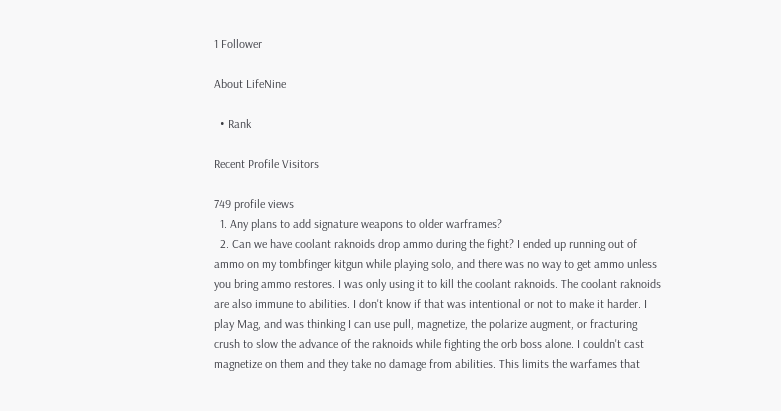1 Follower

About LifeNine

  • Rank

Recent Profile Visitors

749 profile views
  1. Any plans to add signature weapons to older warframes?
  2. Can we have coolant raknoids drop ammo during the fight? I ended up running out of ammo on my tombfinger kitgun while playing solo, and there was no way to get ammo unless you bring ammo restores. I was only using it to kill the coolant raknoids. The coolant raknoids are also immune to abilities. I don't know if that was intentional or not to make it harder. I play Mag, and was thinking I can use pull, magnetize, the polarize augment, or fracturing crush to slow the advance of the raknoids while fighting the orb boss alone. I couldn't cast magnetize on them and they take no damage from abilities. This limits the warfames that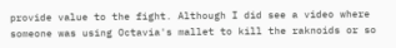provide value to the fight. Although I did see a video where someone was using Octavia's mallet to kill the raknoids or so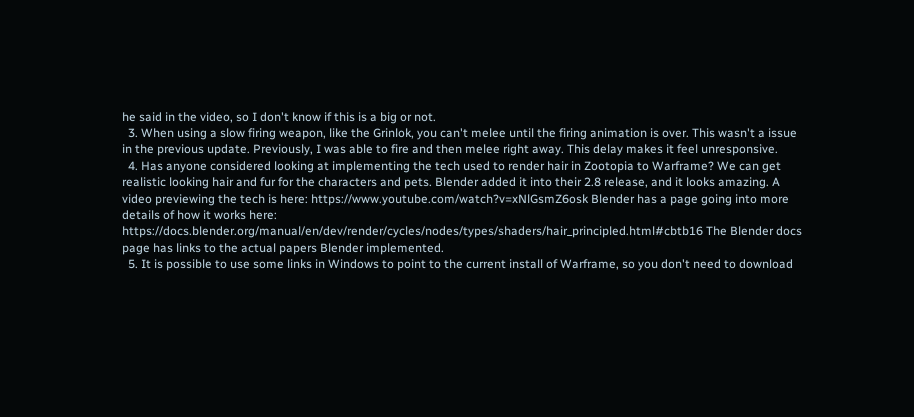he said in the video, so I don't know if this is a big or not.
  3. When using a slow firing weapon, like the Grinlok, you can't melee until the firing animation is over. This wasn't a issue in the previous update. Previously, I was able to fire and then melee right away. This delay makes it feel unresponsive.
  4. Has anyone considered looking at implementing the tech used to render hair in Zootopia to Warframe? We can get realistic looking hair and fur for the characters and pets. Blender added it into their 2.8 release, and it looks amazing. A video previewing the tech is here: https://www.youtube.com/watch?v=xNlGsmZ6osk Blender has a page going into more details of how it works here: https://docs.blender.org/manual/en/dev/render/cycles/nodes/types/shaders/hair_principled.html#cbtb16 The Blender docs page has links to the actual papers Blender implemented.
  5. It is possible to use some links in Windows to point to the current install of Warframe, so you don't need to download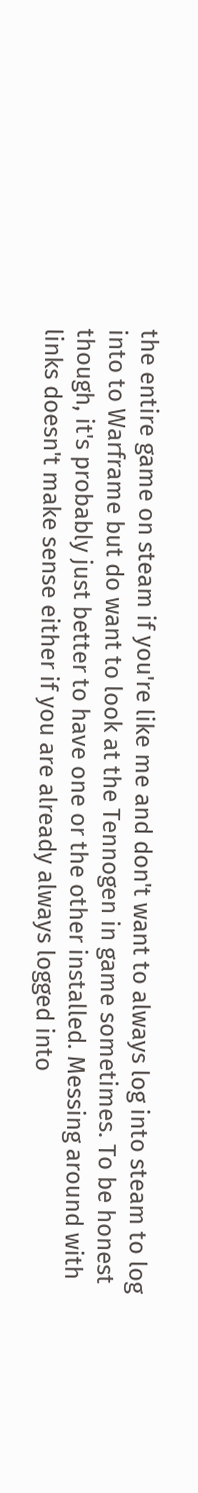the entire game on steam if you're like me and don't want to always log into steam to log into to Warframe but do want to look at the Tennogen in game sometimes. To be honest though, it's probably just better to have one or the other installed. Messing around with links doesn't make sense either if you are already always logged into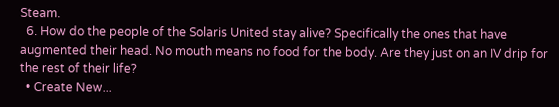Steam.
  6. How do the people of the Solaris United stay alive? Specifically the ones that have augmented their head. No mouth means no food for the body. Are they just on an IV drip for the rest of their life?
  • Create New...